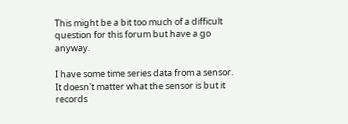This might be a bit too much of a difficult question for this forum but have a go anyway.

I have some time series data from a sensor. It doesn't matter what the sensor is but it records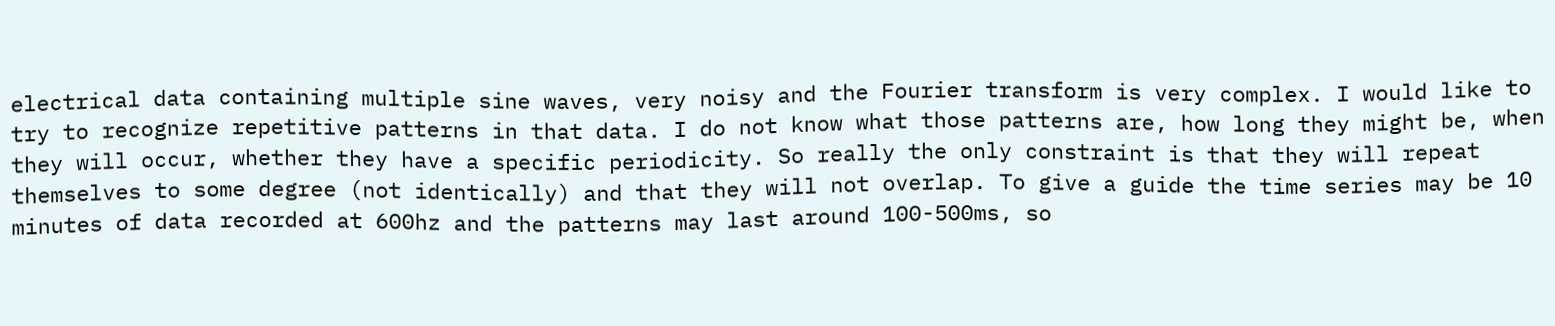electrical data containing multiple sine waves, very noisy and the Fourier transform is very complex. I would like to try to recognize repetitive patterns in that data. I do not know what those patterns are, how long they might be, when they will occur, whether they have a specific periodicity. So really the only constraint is that they will repeat themselves to some degree (not identically) and that they will not overlap. To give a guide the time series may be 10 minutes of data recorded at 600hz and the patterns may last around 100-500ms, so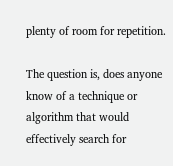plenty of room for repetition.

The question is, does anyone know of a technique or algorithm that would effectively search for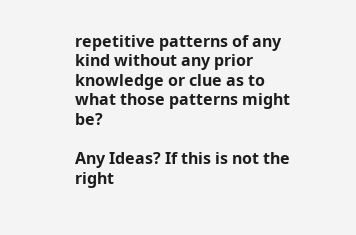repetitive patterns of any kind without any prior knowledge or clue as to what those patterns might be?

Any Ideas? If this is not the right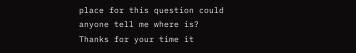place for this question could anyone tell me where is?
Thanks for your time it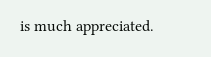is much appreciated.